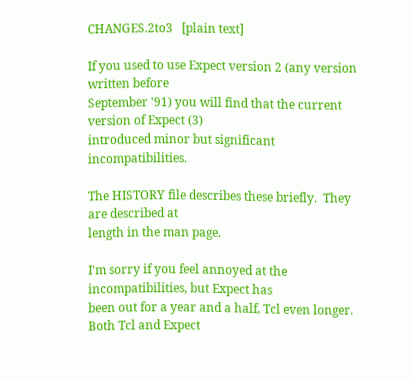CHANGES.2to3   [plain text]

If you used to use Expect version 2 (any version written before
September '91) you will find that the current version of Expect (3)
introduced minor but significant incompatibilities.

The HISTORY file describes these briefly.  They are described at
length in the man page.

I'm sorry if you feel annoyed at the incompatibilities, but Expect has
been out for a year and a half, Tcl even longer.  Both Tcl and Expect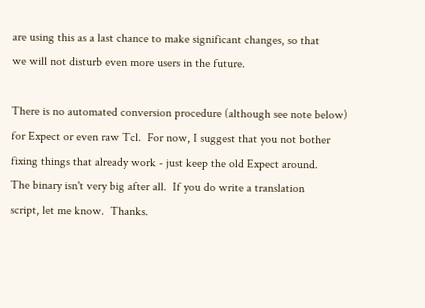are using this as a last chance to make significant changes, so that
we will not disturb even more users in the future.

There is no automated conversion procedure (although see note below)
for Expect or even raw Tcl.  For now, I suggest that you not bother
fixing things that already work - just keep the old Expect around.
The binary isn't very big after all.  If you do write a translation
script, let me know.  Thanks.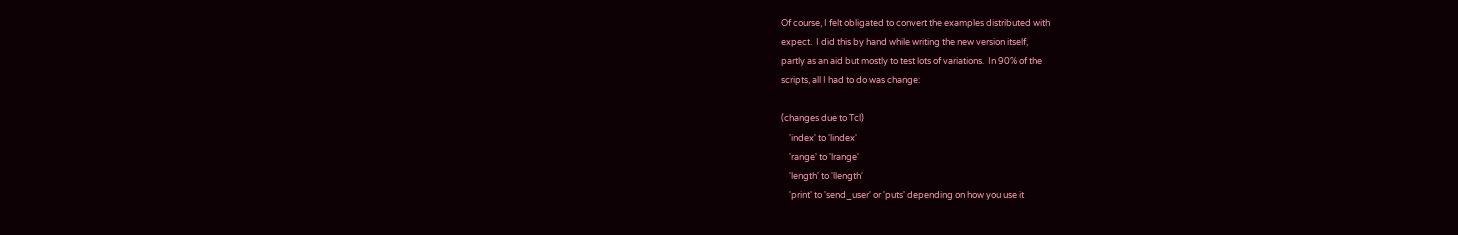Of course, I felt obligated to convert the examples distributed with
expect.  I did this by hand while writing the new version itself,
partly as an aid but mostly to test lots of variations.  In 90% of the
scripts, all I had to do was change:

(changes due to Tcl)
    'index' to 'lindex'
    'range' to 'lrange'
    'length' to 'llength'
    'print' to 'send_user' or 'puts' depending on how you use it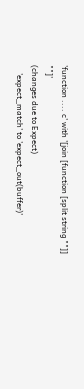'function .... c' with '[join [function [split string ""]] ""]'
(changes due to Expect)
    'expect_match' to 'expect_out(buffer)'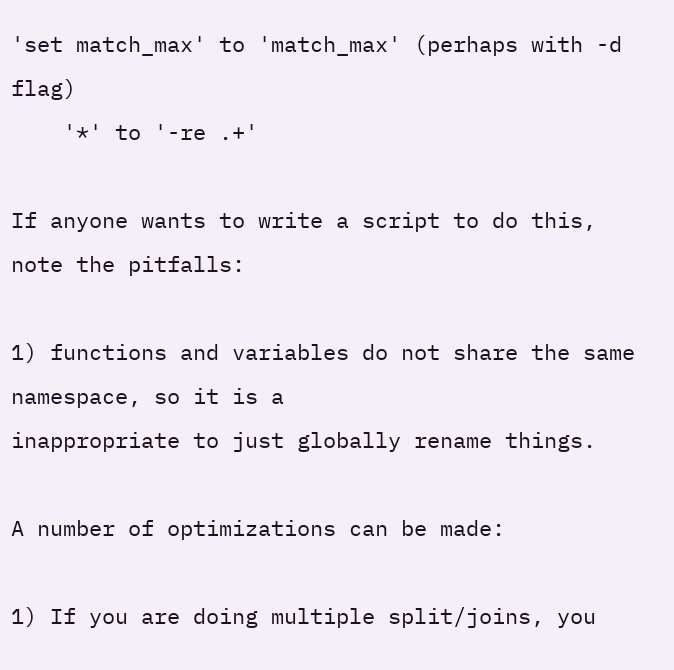'set match_max' to 'match_max' (perhaps with -d flag)
    '*' to '-re .+'

If anyone wants to write a script to do this, note the pitfalls:

1) functions and variables do not share the same namespace, so it is a
inappropriate to just globally rename things.

A number of optimizations can be made:

1) If you are doing multiple split/joins, you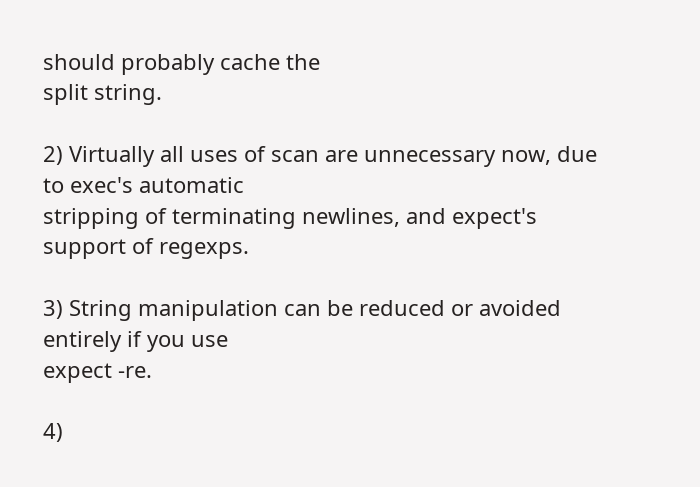should probably cache the
split string.

2) Virtually all uses of scan are unnecessary now, due to exec's automatic
stripping of terminating newlines, and expect's support of regexps.

3) String manipulation can be reduced or avoided entirely if you use
expect -re.

4)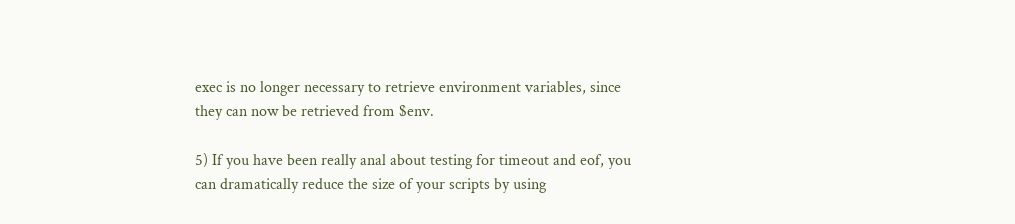exec is no longer necessary to retrieve environment variables, since
they can now be retrieved from $env.

5) If you have been really anal about testing for timeout and eof, you
can dramatically reduce the size of your scripts by using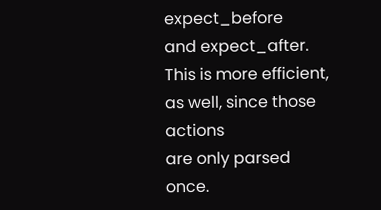expect_before
and expect_after.  This is more efficient, as well, since those actions
are only parsed once.